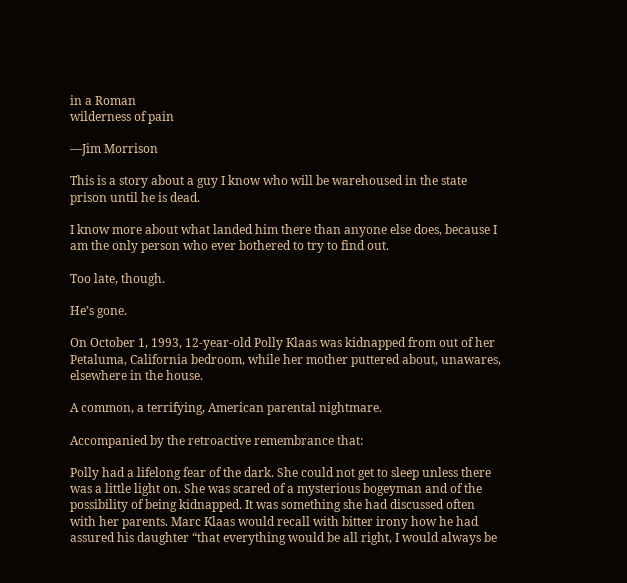in a Roman
wilderness of pain

—Jim Morrison

This is a story about a guy I know who will be warehoused in the state prison until he is dead.

I know more about what landed him there than anyone else does, because I am the only person who ever bothered to try to find out.

Too late, though.

He’s gone.

On October 1, 1993, 12-year-old Polly Klaas was kidnapped from out of her Petaluma, California bedroom, while her mother puttered about, unawares, elsewhere in the house.

A common, a terrifying, American parental nightmare.

Accompanied by the retroactive remembrance that:

Polly had a lifelong fear of the dark. She could not get to sleep unless there was a little light on. She was scared of a mysterious bogeyman and of the possibility of being kidnapped. It was something she had discussed often with her parents. Marc Klaas would recall with bitter irony how he had assured his daughter “that everything would be all right, I would always be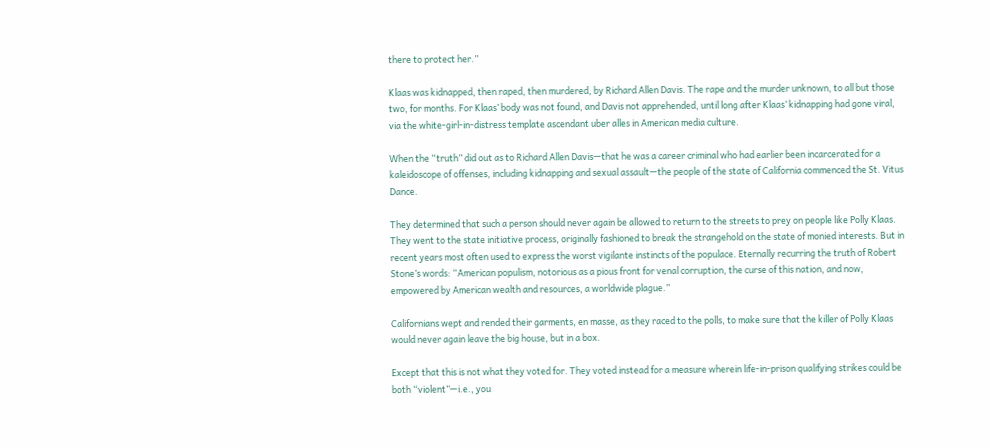there to protect her.”

Klaas was kidnapped, then raped, then murdered, by Richard Allen Davis. The rape and the murder unknown, to all but those two, for months. For Klaas’ body was not found, and Davis not apprehended, until long after Klaas’ kidnapping had gone viral, via the white-girl-in-distress template ascendant uber alles in American media culture.

When the “truth” did out as to Richard Allen Davis—that he was a career criminal who had earlier been incarcerated for a kaleidoscope of offenses, including kidnapping and sexual assault—the people of the state of California commenced the St. Vitus Dance.

They determined that such a person should never again be allowed to return to the streets to prey on people like Polly Klaas. They went to the state initiative process, originally fashioned to break the strangehold on the state of monied interests. But in recent years most often used to express the worst vigilante instincts of the populace. Eternally recurring the truth of Robert Stone’s words: “American populism, notorious as a pious front for venal corruption, the curse of this nation, and now, empowered by American wealth and resources, a worldwide plague.”

Californians wept and rended their garments, en masse, as they raced to the polls, to make sure that the killer of Polly Klaas would never again leave the big house, but in a box.

Except that this is not what they voted for. They voted instead for a measure wherein life-in-prison qualifying strikes could be both “violent”—i.e., you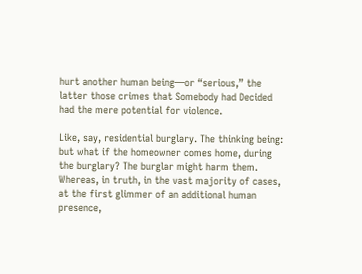hurt another human being—or “serious,” the latter those crimes that Somebody had Decided had the mere potential for violence.

Like, say, residential burglary. The thinking being: but what if the homeowner comes home, during the burglary? The burglar might harm them. Whereas, in truth, in the vast majority of cases, at the first glimmer of an additional human presence,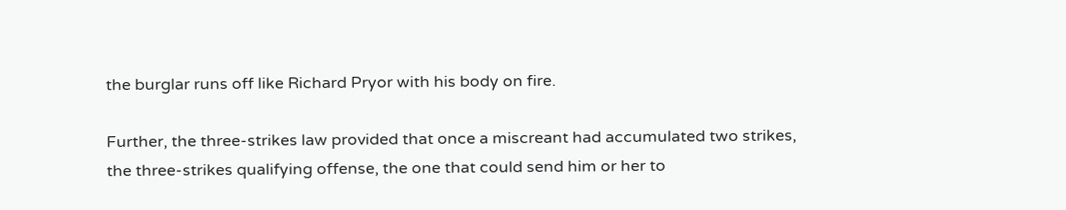the burglar runs off like Richard Pryor with his body on fire.

Further, the three-strikes law provided that once a miscreant had accumulated two strikes, the three-strikes qualifying offense, the one that could send him or her to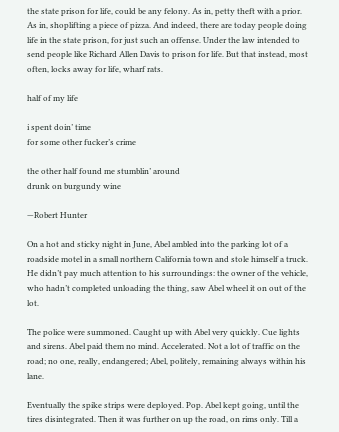the state prison for life, could be any felony. As in, petty theft with a prior. As in, shoplifting a piece of pizza. And indeed, there are today people doing life in the state prison, for just such an offense. Under the law intended to send people like Richard Allen Davis to prison for life. But that instead, most often, locks away for life, wharf rats.

half of my life

i spent doin’ time
for some other fucker’s crime

the other half found me stumblin’ around
drunk on burgundy wine

—Robert Hunter

On a hot and sticky night in June, Abel ambled into the parking lot of a roadside motel in a small northern California town and stole himself a truck. He didn’t pay much attention to his surroundings: the owner of the vehicle, who hadn’t completed unloading the thing, saw Abel wheel it on out of the lot.

The police were summoned. Caught up with Abel very quickly. Cue lights and sirens. Abel paid them no mind. Accelerated. Not a lot of traffic on the road; no one, really, endangered; Abel, politely, remaining always within his lane.

Eventually the spike strips were deployed. Pop. Abel kept going, until the tires disintegrated. Then it was further on up the road, on rims only. Till a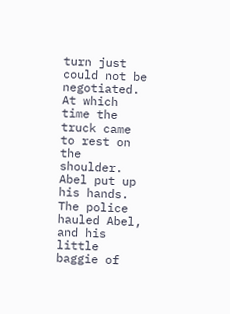turn just could not be negotiated. At which time the truck came to rest on the shoulder. Abel put up his hands. The police hauled Abel, and his little baggie of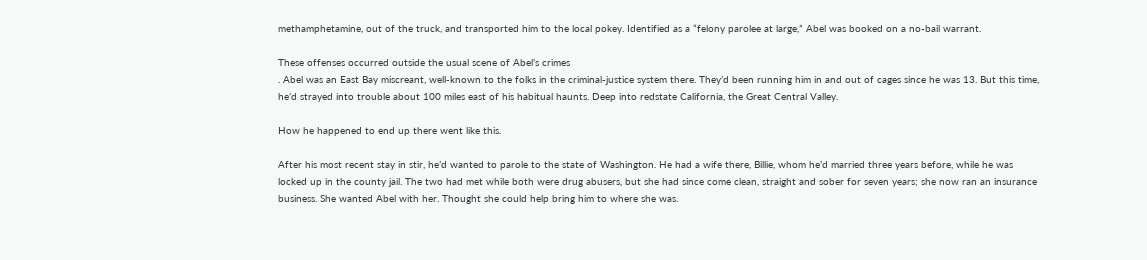methamphetamine, out of the truck, and transported him to the local pokey. Identified as a “felony parolee at large,” Abel was booked on a no-bail warrant.

These offenses occurred outside the usual scene of Abel’s crimes
. Abel was an East Bay miscreant, well-known to the folks in the criminal-justice system there. They’d been running him in and out of cages since he was 13. But this time, he’d strayed into trouble about 100 miles east of his habitual haunts. Deep into redstate California, the Great Central Valley.

How he happened to end up there went like this.

After his most recent stay in stir, he’d wanted to parole to the state of Washington. He had a wife there, Billie, whom he’d married three years before, while he was locked up in the county jail. The two had met while both were drug abusers, but she had since come clean, straight and sober for seven years; she now ran an insurance business. She wanted Abel with her. Thought she could help bring him to where she was.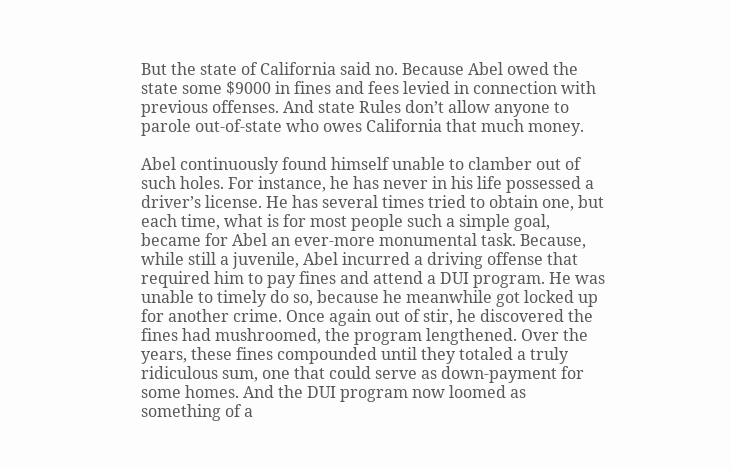But the state of California said no. Because Abel owed the state some $9000 in fines and fees levied in connection with previous offenses. And state Rules don’t allow anyone to parole out-of-state who owes California that much money.

Abel continuously found himself unable to clamber out of such holes. For instance, he has never in his life possessed a driver’s license. He has several times tried to obtain one, but each time, what is for most people such a simple goal, became for Abel an ever-more monumental task. Because, while still a juvenile, Abel incurred a driving offense that required him to pay fines and attend a DUI program. He was unable to timely do so, because he meanwhile got locked up for another crime. Once again out of stir, he discovered the fines had mushroomed, the program lengthened. Over the years, these fines compounded until they totaled a truly ridiculous sum, one that could serve as down-payment for some homes. And the DUI program now loomed as something of a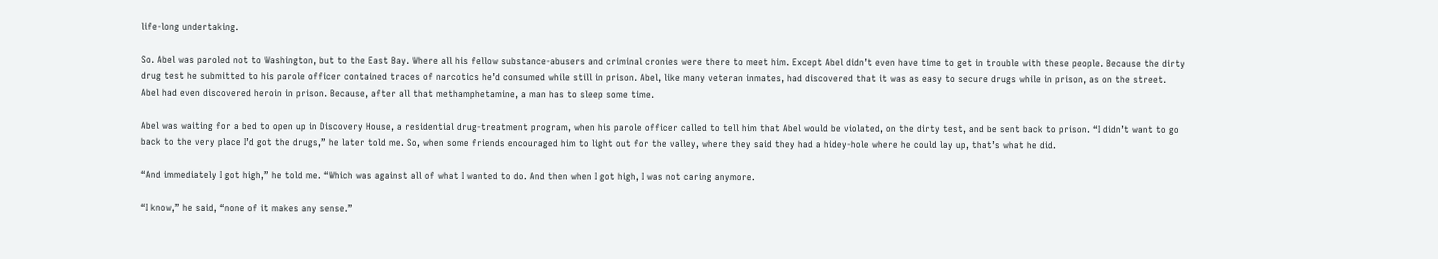life-long undertaking.

So. Abel was paroled not to Washington, but to the East Bay. Where all his fellow substance-abusers and criminal cronies were there to meet him. Except Abel didn’t even have time to get in trouble with these people. Because the dirty drug test he submitted to his parole officer contained traces of narcotics he’d consumed while still in prison. Abel, like many veteran inmates, had discovered that it was as easy to secure drugs while in prison, as on the street. Abel had even discovered heroin in prison. Because, after all that methamphetamine, a man has to sleep some time.

Abel was waiting for a bed to open up in Discovery House, a residential drug-treatment program, when his parole officer called to tell him that Abel would be violated, on the dirty test, and be sent back to prison. “I didn’t want to go back to the very place I’d got the drugs,” he later told me. So, when some friends encouraged him to light out for the valley, where they said they had a hidey-hole where he could lay up, that’s what he did.

“And immediately I got high,” he told me. “Which was against all of what I wanted to do. And then when I got high, I was not caring anymore.

“I know,” he said, “none of it makes any sense.”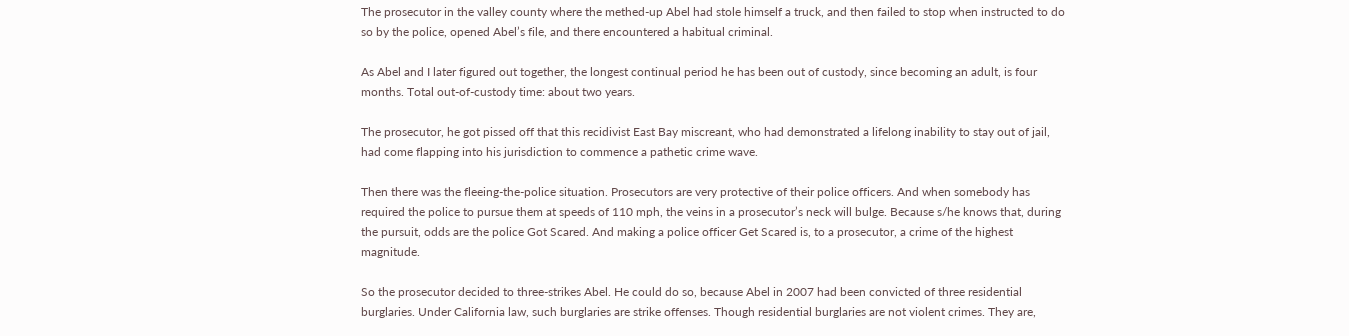The prosecutor in the valley county where the methed-up Abel had stole himself a truck, and then failed to stop when instructed to do so by the police, opened Abel’s file, and there encountered a habitual criminal.

As Abel and I later figured out together, the longest continual period he has been out of custody, since becoming an adult, is four months. Total out-of-custody time: about two years.

The prosecutor, he got pissed off that this recidivist East Bay miscreant, who had demonstrated a lifelong inability to stay out of jail, had come flapping into his jurisdiction to commence a pathetic crime wave.

Then there was the fleeing-the-police situation. Prosecutors are very protective of their police officers. And when somebody has required the police to pursue them at speeds of 110 mph, the veins in a prosecutor’s neck will bulge. Because s/he knows that, during the pursuit, odds are the police Got Scared. And making a police officer Get Scared is, to a prosecutor, a crime of the highest magnitude.

So the prosecutor decided to three-strikes Abel. He could do so, because Abel in 2007 had been convicted of three residential burglaries. Under California law, such burglaries are strike offenses. Though residential burglaries are not violent crimes. They are,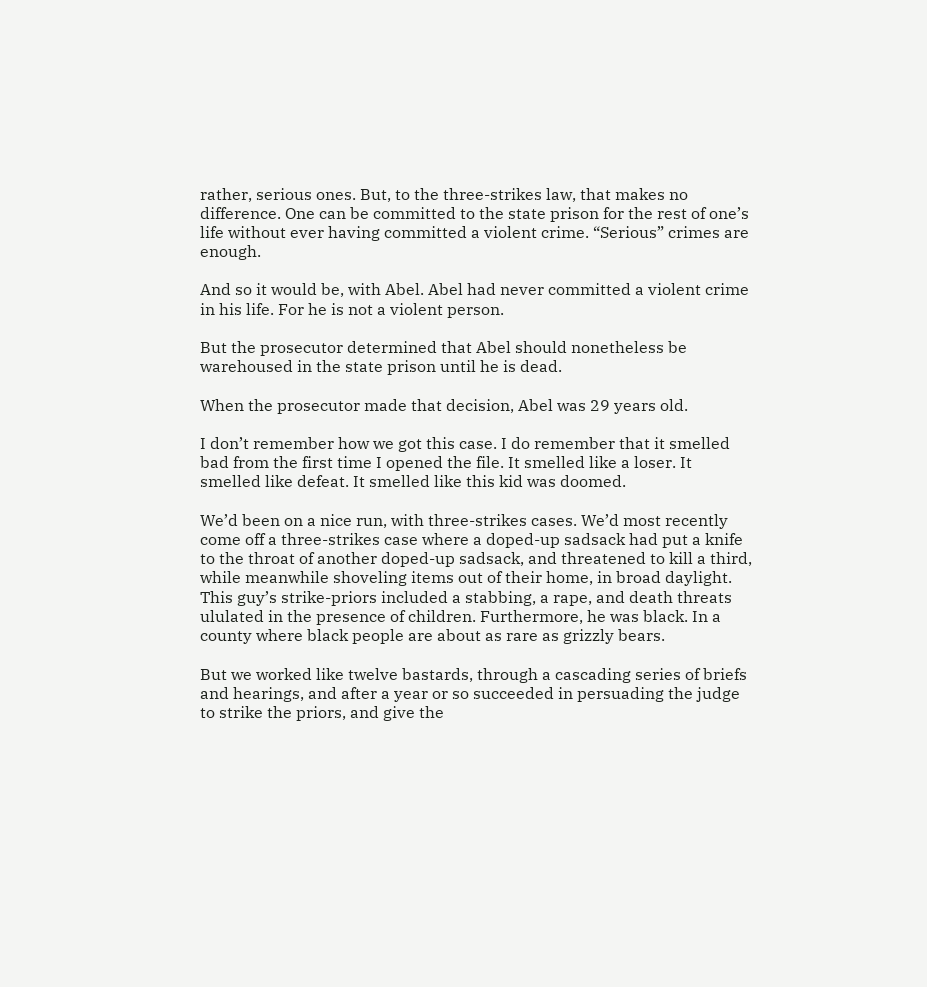rather, serious ones. But, to the three-strikes law, that makes no difference. One can be committed to the state prison for the rest of one’s life without ever having committed a violent crime. “Serious” crimes are enough.

And so it would be, with Abel. Abel had never committed a violent crime in his life. For he is not a violent person.

But the prosecutor determined that Abel should nonetheless be warehoused in the state prison until he is dead.

When the prosecutor made that decision, Abel was 29 years old.

I don’t remember how we got this case. I do remember that it smelled bad from the first time I opened the file. It smelled like a loser. It smelled like defeat. It smelled like this kid was doomed.

We’d been on a nice run, with three-strikes cases. We’d most recently come off a three-strikes case where a doped-up sadsack had put a knife to the throat of another doped-up sadsack, and threatened to kill a third, while meanwhile shoveling items out of their home, in broad daylight. This guy’s strike-priors included a stabbing, a rape, and death threats ululated in the presence of children. Furthermore, he was black. In a county where black people are about as rare as grizzly bears.

But we worked like twelve bastards, through a cascading series of briefs and hearings, and after a year or so succeeded in persuading the judge to strike the priors, and give the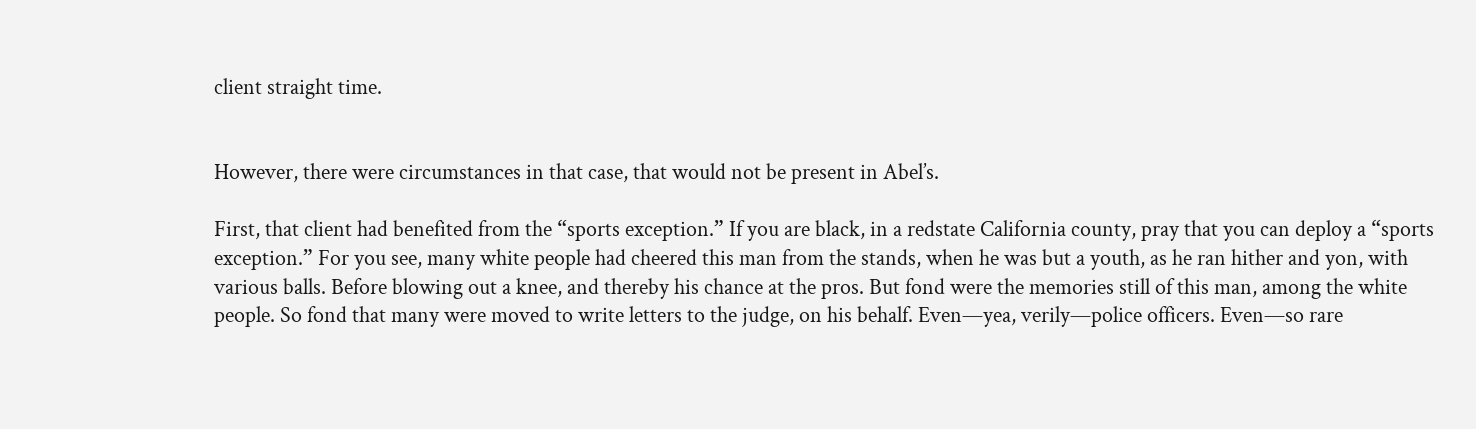client straight time.


However, there were circumstances in that case, that would not be present in Abel’s.

First, that client had benefited from the “sports exception.” If you are black, in a redstate California county, pray that you can deploy a “sports exception.” For you see, many white people had cheered this man from the stands, when he was but a youth, as he ran hither and yon, with various balls. Before blowing out a knee, and thereby his chance at the pros. But fond were the memories still of this man, among the white people. So fond that many were moved to write letters to the judge, on his behalf. Even—yea, verily—police officers. Even—so rare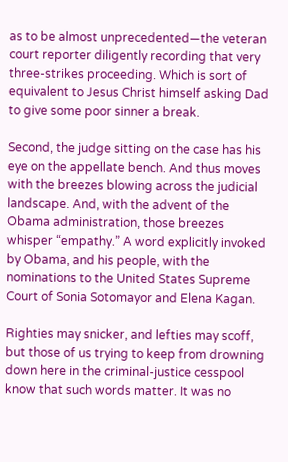as to be almost unprecedented—the veteran court reporter diligently recording that very three-strikes proceeding. Which is sort of equivalent to Jesus Christ himself asking Dad to give some poor sinner a break.

Second, the judge sitting on the case has his eye on the appellate bench. And thus moves with the breezes blowing across the judicial landscape. And, with the advent of the Obama administration, those breezes whisper “empathy.” A word explicitly invoked by Obama, and his people, with the nominations to the United States Supreme Court of Sonia Sotomayor and Elena Kagan.

Righties may snicker, and lefties may scoff, but those of us trying to keep from drowning down here in the criminal-justice cesspool know that such words matter. It was no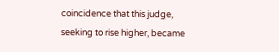coincidence that this judge, seeking to rise higher, became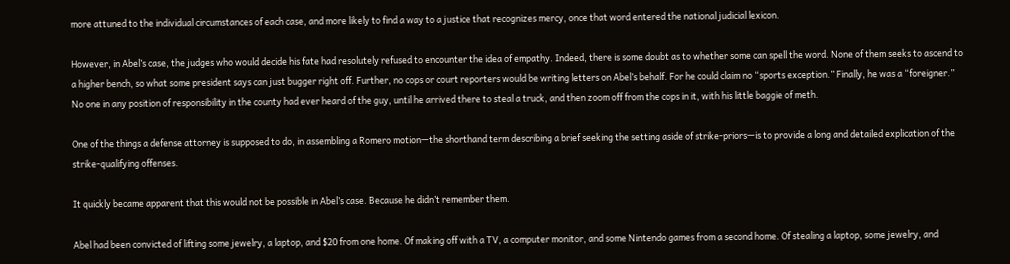more attuned to the individual circumstances of each case, and more likely to find a way to a justice that recognizes mercy, once that word entered the national judicial lexicon.

However, in Abel’s case, the judges who would decide his fate had resolutely refused to encounter the idea of empathy. Indeed, there is some doubt as to whether some can spell the word. None of them seeks to ascend to a higher bench, so what some president says can just bugger right off. Further, no cops or court reporters would be writing letters on Abel’s behalf. For he could claim no “sports exception.” Finally, he was a “foreigner.” No one in any position of responsibility in the county had ever heard of the guy, until he arrived there to steal a truck, and then zoom off from the cops in it, with his little baggie of meth.

One of the things a defense attorney is supposed to do, in assembling a Romero motion—the shorthand term describing a brief seeking the setting aside of strike-priors—is to provide a long and detailed explication of the strike-qualifying offenses.

It quickly became apparent that this would not be possible in Abel’s case. Because he didn’t remember them.

Abel had been convicted of lifting some jewelry, a laptop, and $20 from one home. Of making off with a TV, a computer monitor, and some Nintendo games from a second home. Of stealing a laptop, some jewelry, and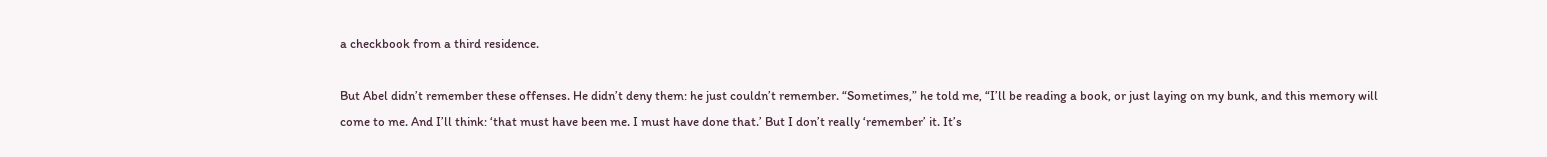a checkbook from a third residence.

But Abel didn’t remember these offenses. He didn’t deny them: he just couldn’t remember. “Sometimes,” he told me, “I’ll be reading a book, or just laying on my bunk, and this memory will come to me. And I’ll think: ‘that must have been me. I must have done that.’ But I don’t really ‘remember’ it. It’s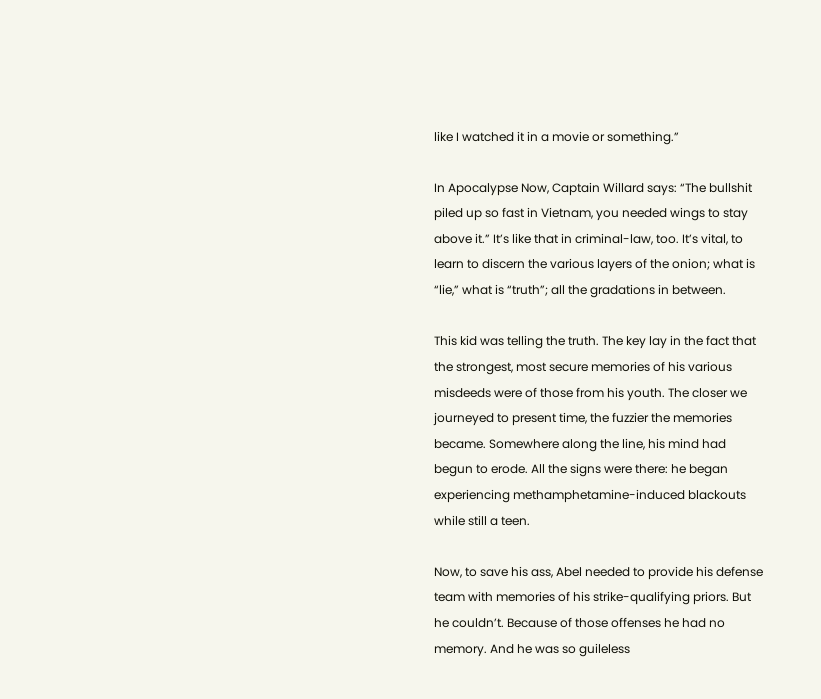like I watched it in a movie or something.”

In Apocalypse Now, Captain Willard says: “The bullshit piled up so fast in Vietnam, you needed wings to stay above it.” It’s like that in criminal-law, too. It’s vital, to learn to discern the various layers of the onion; what is “lie,” what is “truth”; all the gradations in between.

This kid was telling the truth. The key lay in the fact that the strongest, most secure memories of his various misdeeds were of those from his youth. The closer we journeyed to present time, the fuzzier the memories became. Somewhere along the line, his mind had begun to erode. All the signs were there: he began experiencing methamphetamine-induced blackouts while still a teen.

Now, to save his ass, Abel needed to provide his defense team with memories of his strike-qualifying priors. But he couldn’t. Because of those offenses he had no memory. And he was so guileless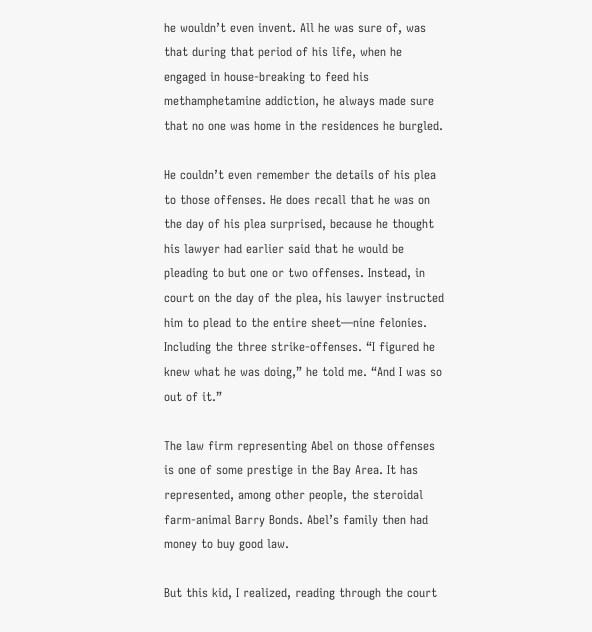he wouldn’t even invent. All he was sure of, was that during that period of his life, when he engaged in house-breaking to feed his methamphetamine addiction, he always made sure that no one was home in the residences he burgled.

He couldn’t even remember the details of his plea to those offenses. He does recall that he was on the day of his plea surprised, because he thought his lawyer had earlier said that he would be pleading to but one or two offenses. Instead, in court on the day of the plea, his lawyer instructed him to plead to the entire sheet—nine felonies. Including the three strike-offenses. “I figured he knew what he was doing,” he told me. “And I was so out of it.”

The law firm representing Abel on those offenses is one of some prestige in the Bay Area. It has represented, among other people, the steroidal farm-animal Barry Bonds. Abel’s family then had money to buy good law.

But this kid, I realized, reading through the court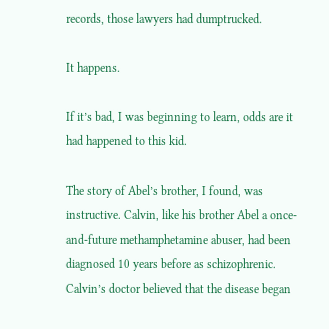records, those lawyers had dumptrucked.

It happens.

If it’s bad, I was beginning to learn, odds are it had happened to this kid.

The story of Abel’s brother, I found, was instructive. Calvin, like his brother Abel a once-and-future methamphetamine abuser, had been diagnosed 10 years before as schizophrenic. Calvin’s doctor believed that the disease began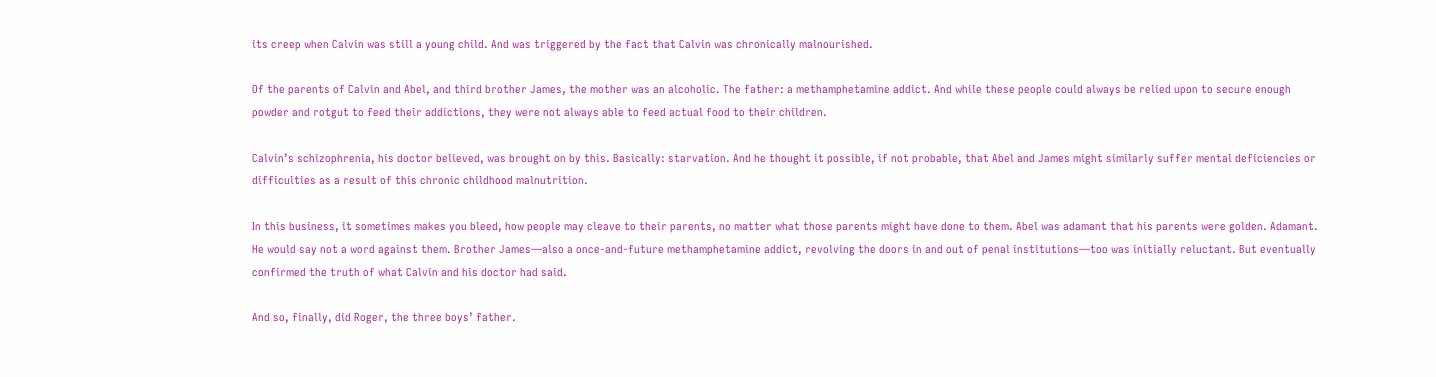its creep when Calvin was still a young child. And was triggered by the fact that Calvin was chronically malnourished.

Of the parents of Calvin and Abel, and third brother James, the mother was an alcoholic. The father: a methamphetamine addict. And while these people could always be relied upon to secure enough powder and rotgut to feed their addictions, they were not always able to feed actual food to their children.

Calvin’s schizophrenia, his doctor believed, was brought on by this. Basically: starvation. And he thought it possible, if not probable, that Abel and James might similarly suffer mental deficiencies or difficulties as a result of this chronic childhood malnutrition.

In this business, it sometimes makes you bleed, how people may cleave to their parents, no matter what those parents might have done to them. Abel was adamant that his parents were golden. Adamant. He would say not a word against them. Brother James—also a once-and-future methamphetamine addict, revolving the doors in and out of penal institutions—too was initially reluctant. But eventually confirmed the truth of what Calvin and his doctor had said.

And so, finally, did Roger, the three boys’ father.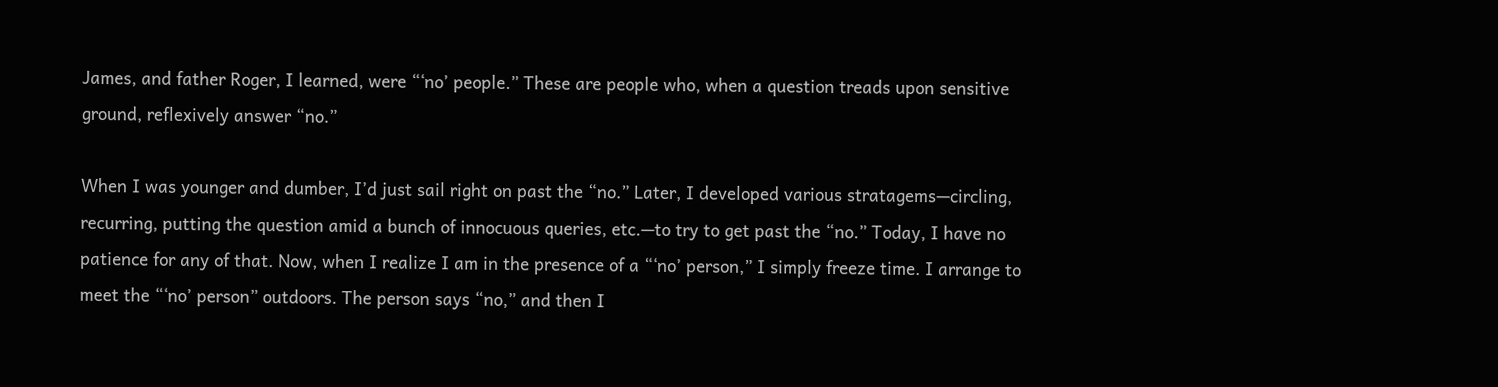James, and father Roger, I learned, were “‘no’ people.” These are people who, when a question treads upon sensitive ground, reflexively answer “no.”

When I was younger and dumber, I’d just sail right on past the “no.” Later, I developed various stratagems—circling, recurring, putting the question amid a bunch of innocuous queries, etc.—to try to get past the “no.” Today, I have no patience for any of that. Now, when I realize I am in the presence of a “‘no’ person,” I simply freeze time. I arrange to meet the “‘no’ person” outdoors. The person says “no,” and then I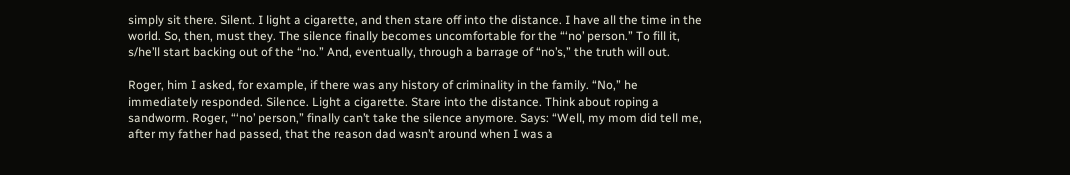simply sit there. Silent. I light a cigarette, and then stare off into the distance. I have all the time in the world. So, then, must they. The silence finally becomes uncomfortable for the “‘no’ person.” To fill it, s/he’ll start backing out of the “no.” And, eventually, through a barrage of “no’s,” the truth will out.

Roger, him I asked, for example, if there was any history of criminality in the family. “No,” he immediately responded. Silence. Light a cigarette. Stare into the distance. Think about roping a sandworm. Roger, “‘no’ person,” finally can’t take the silence anymore. Says: “Well, my mom did tell me, after my father had passed, that the reason dad wasn’t around when I was a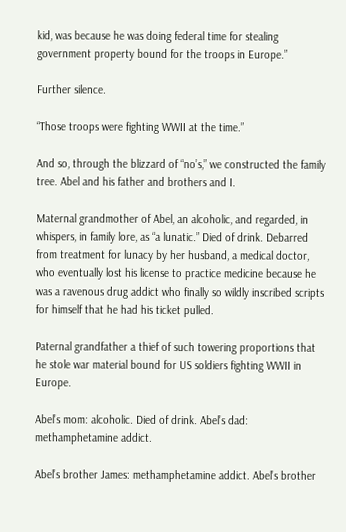kid, was because he was doing federal time for stealing government property bound for the troops in Europe.”

Further silence.

“Those troops were fighting WWII at the time.”

And so, through the blizzard of “no’s,” we constructed the family tree. Abel and his father and brothers and I.

Maternal grandmother of Abel, an alcoholic, and regarded, in whispers, in family lore, as “a lunatic.” Died of drink. Debarred from treatment for lunacy by her husband, a medical doctor, who eventually lost his license to practice medicine because he was a ravenous drug addict who finally so wildly inscribed scripts for himself that he had his ticket pulled.

Paternal grandfather a thief of such towering proportions that he stole war material bound for US soldiers fighting WWII in Europe.

Abel’s mom: alcoholic. Died of drink. Abel’s dad: methamphetamine addict.

Abel’s brother James: methamphetamine addict. Abel’s brother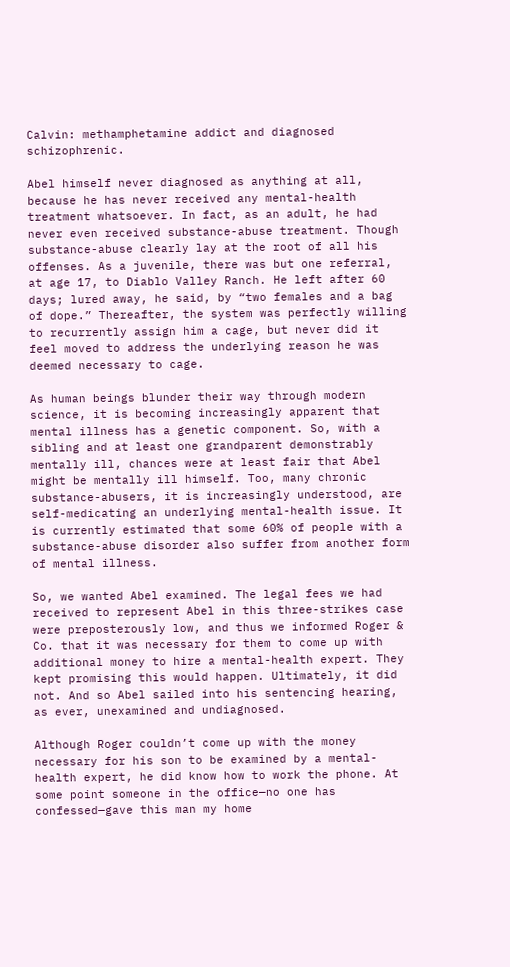Calvin: methamphetamine addict and diagnosed schizophrenic.

Abel himself never diagnosed as anything at all, because he has never received any mental-health treatment whatsoever. In fact, as an adult, he had never even received substance-abuse treatment. Though substance-abuse clearly lay at the root of all his offenses. As a juvenile, there was but one referral, at age 17, to Diablo Valley Ranch. He left after 60 days; lured away, he said, by “two females and a bag of dope.” Thereafter, the system was perfectly willing to recurrently assign him a cage, but never did it feel moved to address the underlying reason he was deemed necessary to cage.

As human beings blunder their way through modern science, it is becoming increasingly apparent that mental illness has a genetic component. So, with a sibling and at least one grandparent demonstrably mentally ill, chances were at least fair that Abel might be mentally ill himself. Too, many chronic substance-abusers, it is increasingly understood, are self-medicating an underlying mental-health issue. It is currently estimated that some 60% of people with a substance-abuse disorder also suffer from another form of mental illness.

So, we wanted Abel examined. The legal fees we had received to represent Abel in this three-strikes case were preposterously low, and thus we informed Roger & Co. that it was necessary for them to come up with additional money to hire a mental-health expert. They kept promising this would happen. Ultimately, it did not. And so Abel sailed into his sentencing hearing, as ever, unexamined and undiagnosed.

Although Roger couldn’t come up with the money necessary for his son to be examined by a mental-health expert, he did know how to work the phone. At some point someone in the office—no one has confessed—gave this man my home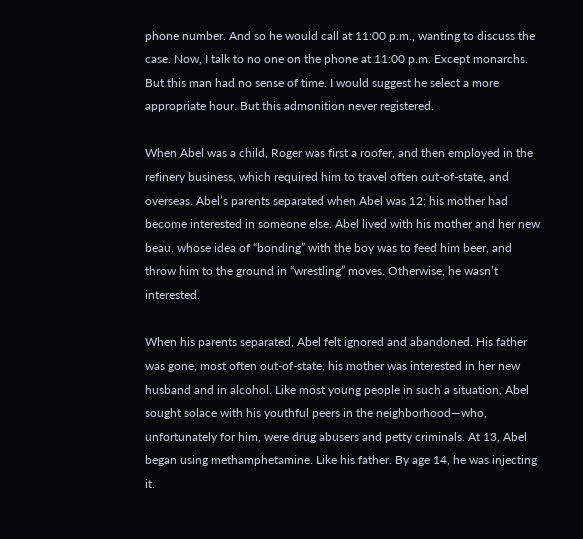phone number. And so he would call at 11:00 p.m., wanting to discuss the case. Now, I talk to no one on the phone at 11:00 p.m. Except monarchs. But this man had no sense of time. I would suggest he select a more appropriate hour. But this admonition never registered.

When Abel was a child, Roger was first a roofer, and then employed in the refinery business, which required him to travel often out-of-state, and overseas. Abel’s parents separated when Abel was 12; his mother had become interested in someone else. Abel lived with his mother and her new beau, whose idea of “bonding” with the boy was to feed him beer, and throw him to the ground in “wrestling” moves. Otherwise, he wasn’t interested.

When his parents separated, Abel felt ignored and abandoned. His father was gone, most often out-of-state, his mother was interested in her new husband and in alcohol. Like most young people in such a situation, Abel sought solace with his youthful peers in the neighborhood—who, unfortunately for him, were drug abusers and petty criminals. At 13, Abel began using methamphetamine. Like his father. By age 14, he was injecting it.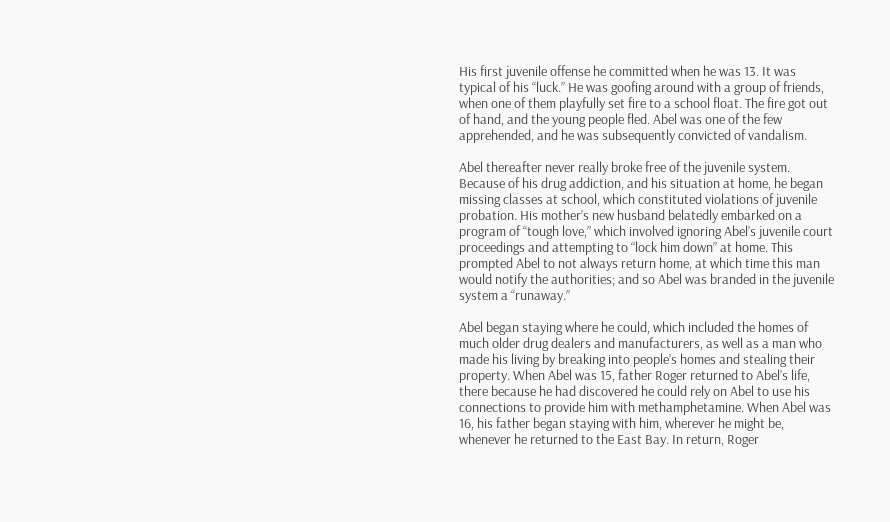His first juvenile offense he committed when he was 13. It was typical of his “luck.” He was goofing around with a group of friends, when one of them playfully set fire to a school float. The fire got out of hand, and the young people fled. Abel was one of the few apprehended, and he was subsequently convicted of vandalism.

Abel thereafter never really broke free of the juvenile system. Because of his drug addiction, and his situation at home, he began missing classes at school, which constituted violations of juvenile probation. His mother’s new husband belatedly embarked on a program of “tough love,” which involved ignoring Abel’s juvenile court proceedings and attempting to “lock him down” at home. This prompted Abel to not always return home, at which time this man would notify the authorities; and so Abel was branded in the juvenile system a “runaway.”

Abel began staying where he could, which included the homes of much older drug dealers and manufacturers, as well as a man who made his living by breaking into people’s homes and stealing their property. When Abel was 15, father Roger returned to Abel’s life, there because he had discovered he could rely on Abel to use his connections to provide him with methamphetamine. When Abel was 16, his father began staying with him, wherever he might be, whenever he returned to the East Bay. In return, Roger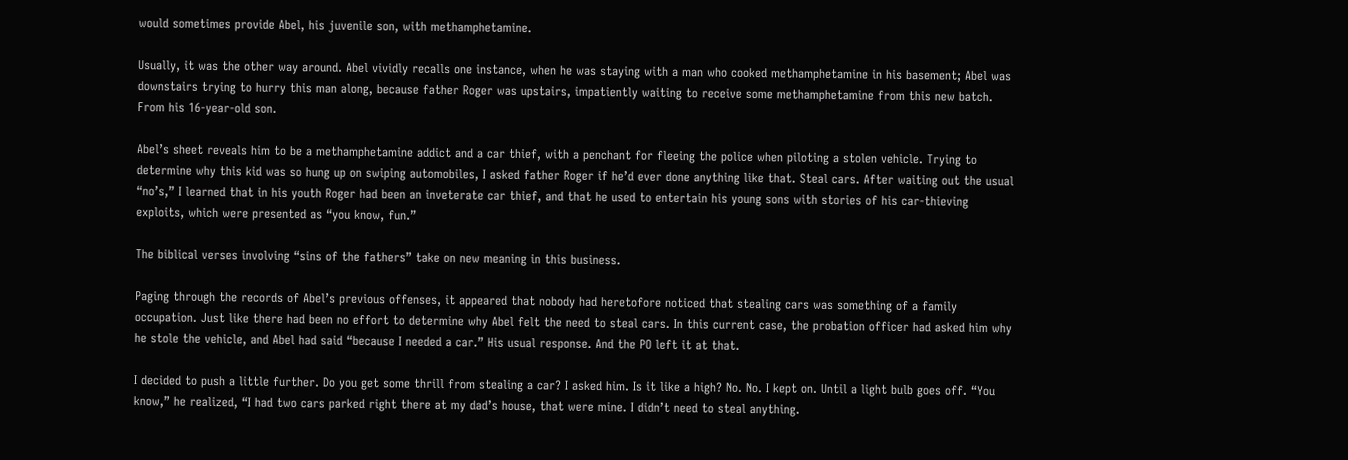would sometimes provide Abel, his juvenile son, with methamphetamine.

Usually, it was the other way around. Abel vividly recalls one instance, when he was staying with a man who cooked methamphetamine in his basement; Abel was downstairs trying to hurry this man along, because father Roger was upstairs, impatiently waiting to receive some methamphetamine from this new batch. From his 16-year-old son.

Abel’s sheet reveals him to be a methamphetamine addict and a car thief, with a penchant for fleeing the police when piloting a stolen vehicle. Trying to determine why this kid was so hung up on swiping automobiles, I asked father Roger if he’d ever done anything like that. Steal cars. After waiting out the usual “no’s,” I learned that in his youth Roger had been an inveterate car thief, and that he used to entertain his young sons with stories of his car-thieving exploits, which were presented as “you know, fun.”

The biblical verses involving “sins of the fathers” take on new meaning in this business.

Paging through the records of Abel’s previous offenses, it appeared that nobody had heretofore noticed that stealing cars was something of a family occupation. Just like there had been no effort to determine why Abel felt the need to steal cars. In this current case, the probation officer had asked him why he stole the vehicle, and Abel had said “because I needed a car.” His usual response. And the PO left it at that.

I decided to push a little further. Do you get some thrill from stealing a car? I asked him. Is it like a high? No. No. I kept on. Until a light bulb goes off. “You know,” he realized, “I had two cars parked right there at my dad’s house, that were mine. I didn’t need to steal anything.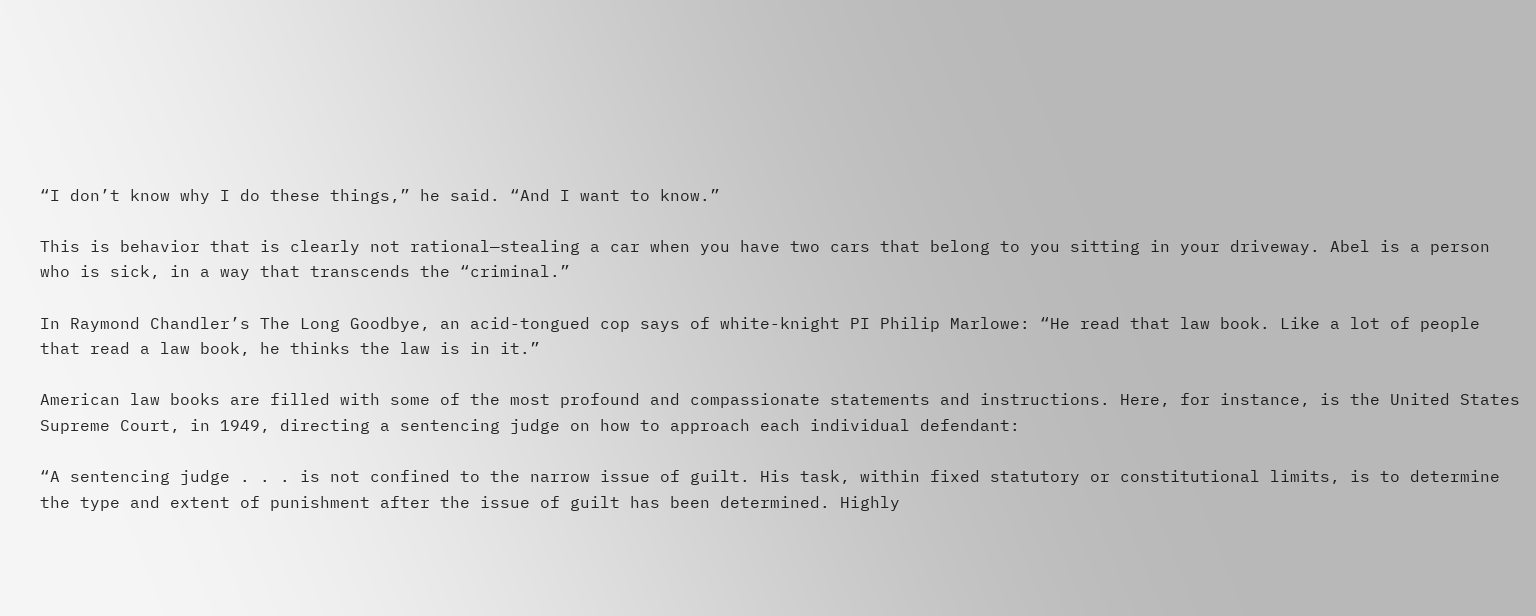“I don’t know why I do these things,” he said. “And I want to know.”

This is behavior that is clearly not rational—stealing a car when you have two cars that belong to you sitting in your driveway. Abel is a person who is sick, in a way that transcends the “criminal.”

In Raymond Chandler’s The Long Goodbye, an acid-tongued cop says of white-knight PI Philip Marlowe: “He read that law book. Like a lot of people that read a law book, he thinks the law is in it.”

American law books are filled with some of the most profound and compassionate statements and instructions. Here, for instance, is the United States Supreme Court, in 1949, directing a sentencing judge on how to approach each individual defendant:

“A sentencing judge . . . is not confined to the narrow issue of guilt. His task, within fixed statutory or constitutional limits, is to determine the type and extent of punishment after the issue of guilt has been determined. Highly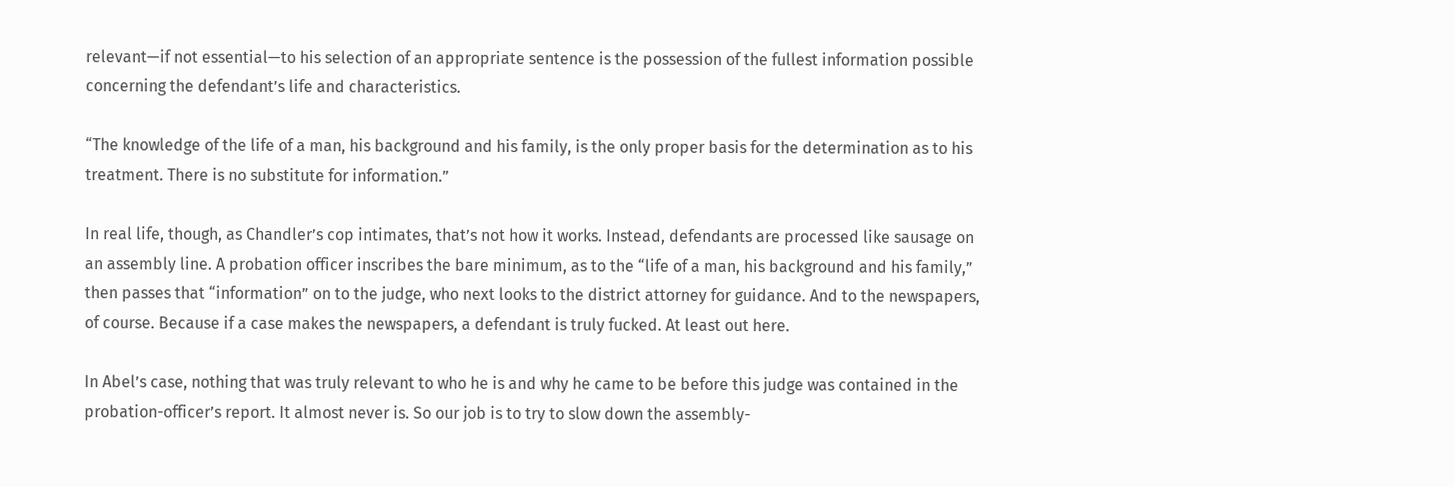relevant—if not essential—to his selection of an appropriate sentence is the possession of the fullest information possible concerning the defendant’s life and characteristics.

“The knowledge of the life of a man, his background and his family, is the only proper basis for the determination as to his treatment. There is no substitute for information.”

In real life, though, as Chandler’s cop intimates, that’s not how it works. Instead, defendants are processed like sausage on an assembly line. A probation officer inscribes the bare minimum, as to the “life of a man, his background and his family,” then passes that “information” on to the judge, who next looks to the district attorney for guidance. And to the newspapers, of course. Because if a case makes the newspapers, a defendant is truly fucked. At least out here.

In Abel’s case, nothing that was truly relevant to who he is and why he came to be before this judge was contained in the probation-officer’s report. It almost never is. So our job is to try to slow down the assembly-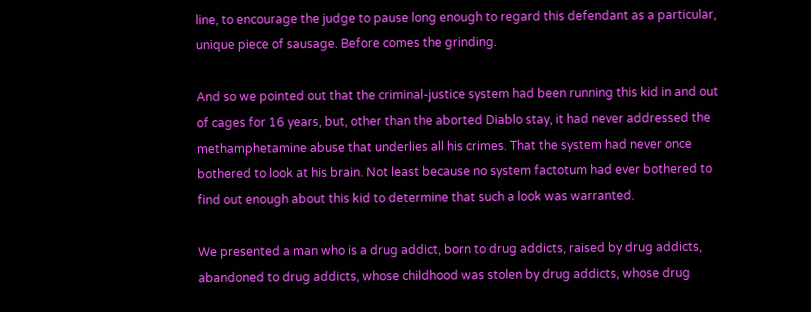line, to encourage the judge to pause long enough to regard this defendant as a particular, unique piece of sausage. Before comes the grinding.

And so we pointed out that the criminal-justice system had been running this kid in and out of cages for 16 years, but, other than the aborted Diablo stay, it had never addressed the methamphetamine abuse that underlies all his crimes. That the system had never once bothered to look at his brain. Not least because no system factotum had ever bothered to find out enough about this kid to determine that such a look was warranted.

We presented a man who is a drug addict, born to drug addicts, raised by drug addicts, abandoned to drug addicts, whose childhood was stolen by drug addicts, whose drug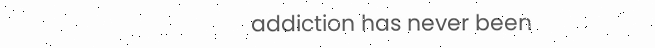addiction has never been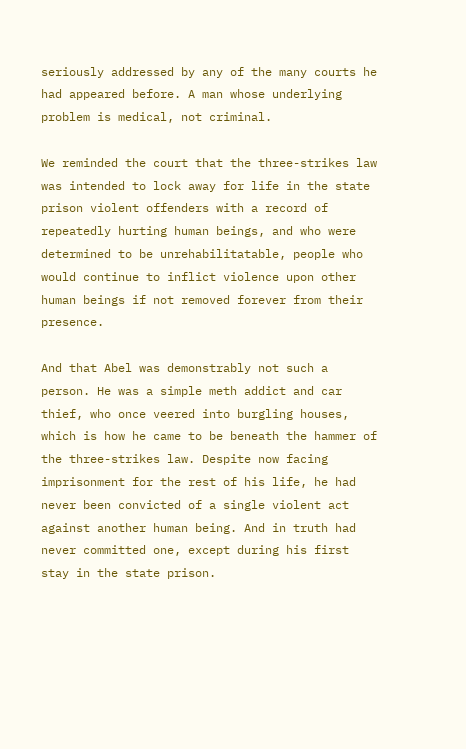seriously addressed by any of the many courts he had appeared before. A man whose underlying problem is medical, not criminal.

We reminded the court that the three-strikes law was intended to lock away for life in the state prison violent offenders with a record of repeatedly hurting human beings, and who were determined to be unrehabilitatable, people who would continue to inflict violence upon other human beings if not removed forever from their presence.

And that Abel was demonstrably not such a person. He was a simple meth addict and car thief, who once veered into burgling houses, which is how he came to be beneath the hammer of the three-strikes law. Despite now facing imprisonment for the rest of his life, he had never been convicted of a single violent act against another human being. And in truth had never committed one, except during his first stay in the state prison.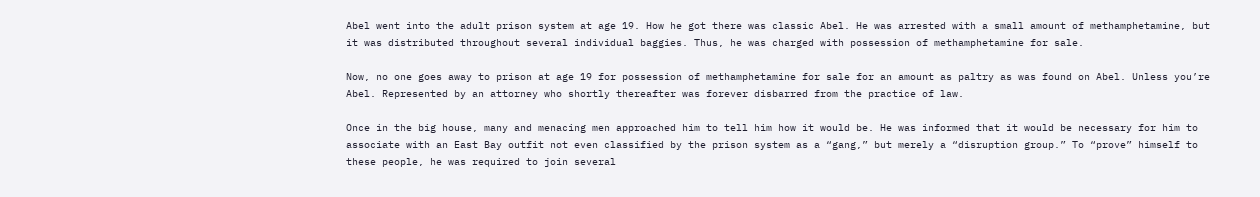Abel went into the adult prison system at age 19. How he got there was classic Abel. He was arrested with a small amount of methamphetamine, but it was distributed throughout several individual baggies. Thus, he was charged with possession of methamphetamine for sale.

Now, no one goes away to prison at age 19 for possession of methamphetamine for sale for an amount as paltry as was found on Abel. Unless you’re Abel. Represented by an attorney who shortly thereafter was forever disbarred from the practice of law.

Once in the big house, many and menacing men approached him to tell him how it would be. He was informed that it would be necessary for him to associate with an East Bay outfit not even classified by the prison system as a “gang,” but merely a “disruption group.” To “prove” himself to these people, he was required to join several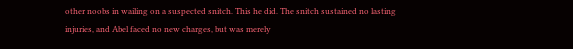other noobs in wailing on a suspected snitch. This he did. The snitch sustained no lasting injuries, and Abel faced no new charges, but was merely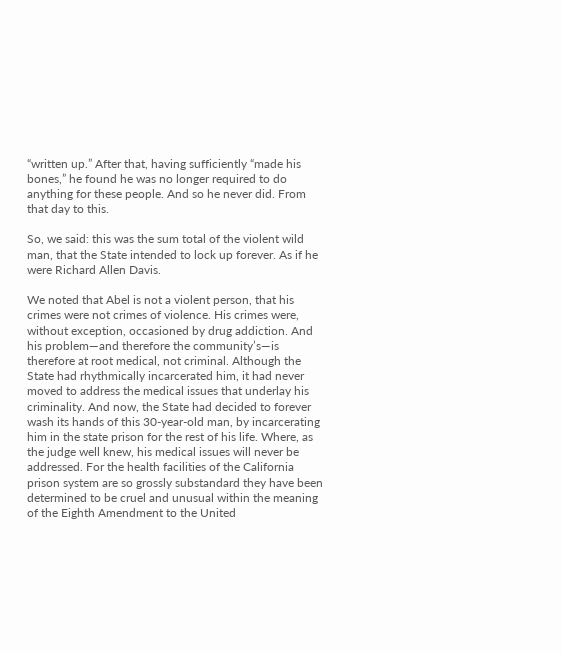“written up.” After that, having sufficiently “made his bones,” he found he was no longer required to do anything for these people. And so he never did. From that day to this.

So, we said: this was the sum total of the violent wild man, that the State intended to lock up forever. As if he were Richard Allen Davis.

We noted that Abel is not a violent person, that his crimes were not crimes of violence. His crimes were, without exception, occasioned by drug addiction. And his problem—and therefore the community’s—is therefore at root medical, not criminal. Although the State had rhythmically incarcerated him, it had never moved to address the medical issues that underlay his criminality. And now, the State had decided to forever wash its hands of this 30-year-old man, by incarcerating him in the state prison for the rest of his life. Where, as the judge well knew, his medical issues will never be addressed. For the health facilities of the California prison system are so grossly substandard they have been determined to be cruel and unusual within the meaning of the Eighth Amendment to the United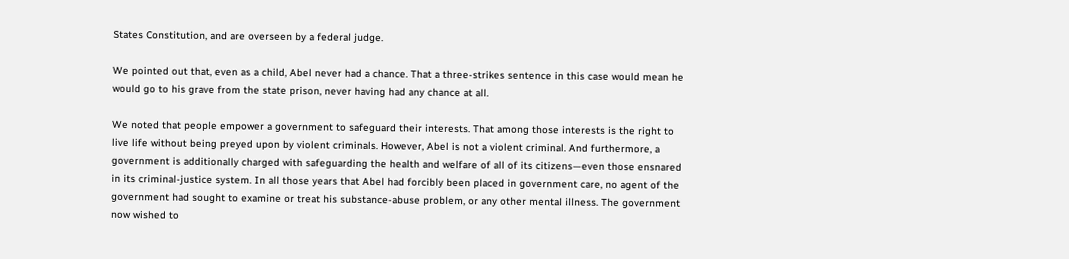States Constitution, and are overseen by a federal judge.

We pointed out that, even as a child, Abel never had a chance. That a three-strikes sentence in this case would mean he would go to his grave from the state prison, never having had any chance at all.

We noted that people empower a government to safeguard their interests. That among those interests is the right to live life without being preyed upon by violent criminals. However, Abel is not a violent criminal. And furthermore, a government is additionally charged with safeguarding the health and welfare of all of its citizens—even those ensnared in its criminal-justice system. In all those years that Abel had forcibly been placed in government care, no agent of the government had sought to examine or treat his substance-abuse problem, or any other mental illness. The government now wished to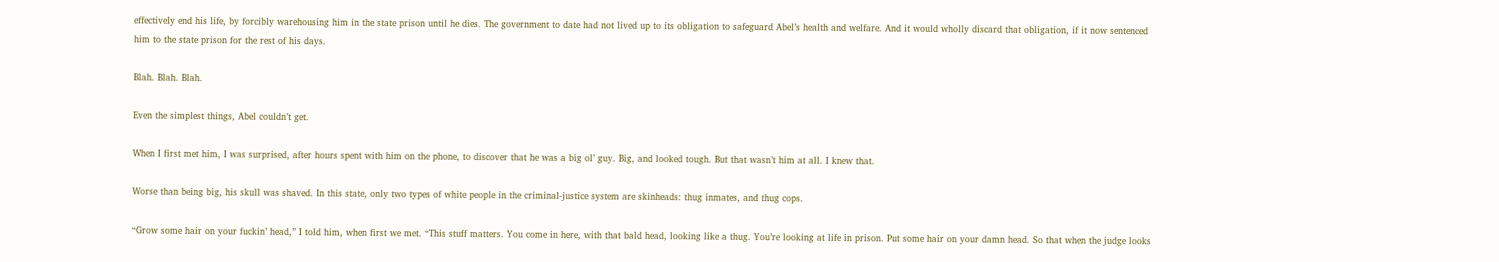effectively end his life, by forcibly warehousing him in the state prison until he dies. The government to date had not lived up to its obligation to safeguard Abel’s health and welfare. And it would wholly discard that obligation, if it now sentenced him to the state prison for the rest of his days.

Blah. Blah. Blah.

Even the simplest things, Abel couldn’t get.

When I first met him, I was surprised, after hours spent with him on the phone, to discover that he was a big ol’ guy. Big, and looked tough. But that wasn’t him at all. I knew that.

Worse than being big, his skull was shaved. In this state, only two types of white people in the criminal-justice system are skinheads: thug inmates, and thug cops.

“Grow some hair on your fuckin’ head,” I told him, when first we met. “This stuff matters. You come in here, with that bald head, looking like a thug. You’re looking at life in prison. Put some hair on your damn head. So that when the judge looks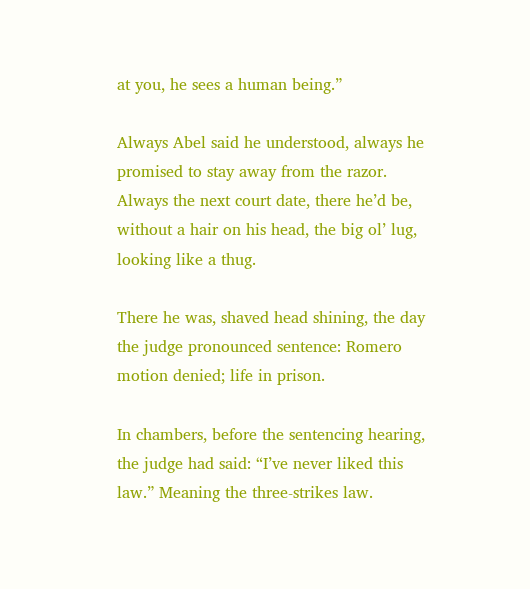at you, he sees a human being.”

Always Abel said he understood, always he promised to stay away from the razor. Always the next court date, there he’d be, without a hair on his head, the big ol’ lug, looking like a thug.

There he was, shaved head shining, the day the judge pronounced sentence: Romero motion denied; life in prison.

In chambers, before the sentencing hearing, the judge had said: “I’ve never liked this law.” Meaning the three-strikes law.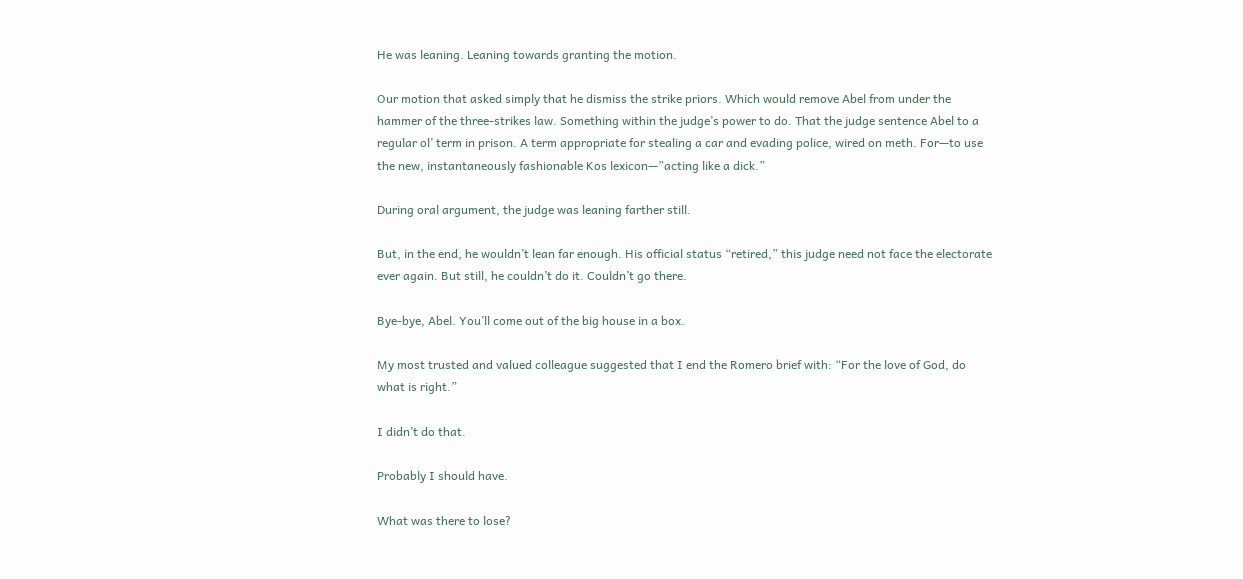He was leaning. Leaning towards granting the motion.

Our motion that asked simply that he dismiss the strike priors. Which would remove Abel from under the hammer of the three-strikes law. Something within the judge’s power to do. That the judge sentence Abel to a regular ol’ term in prison. A term appropriate for stealing a car and evading police, wired on meth. For—to use the new, instantaneously fashionable Kos lexicon—”acting like a dick.”

During oral argument, the judge was leaning farther still.

But, in the end, he wouldn’t lean far enough. His official status “retired,” this judge need not face the electorate ever again. But still, he couldn’t do it. Couldn’t go there.

Bye-bye, Abel. You’ll come out of the big house in a box.

My most trusted and valued colleague suggested that I end the Romero brief with: “For the love of God, do what is right.”

I didn’t do that.

Probably I should have.

What was there to lose?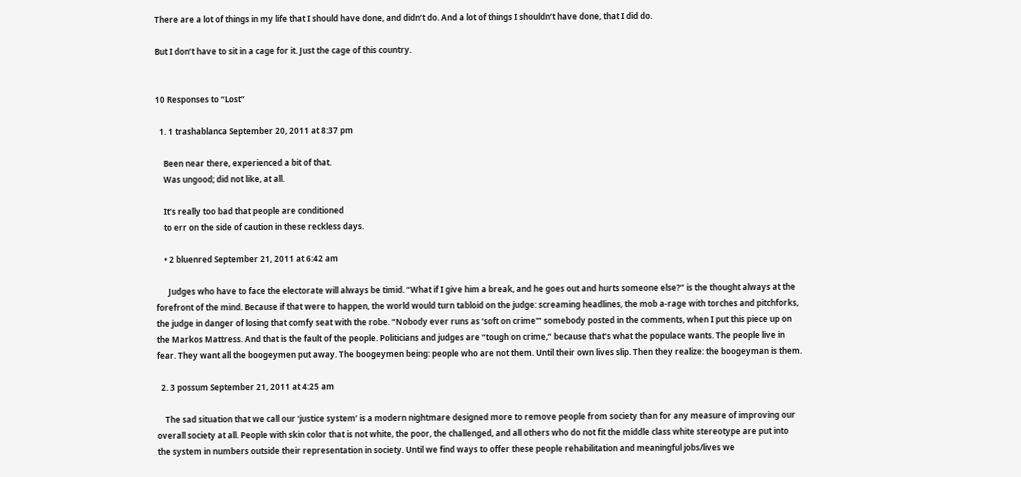There are a lot of things in my life that I should have done, and didn’t do. And a lot of things I shouldn’t have done, that I did do.

But I don’t have to sit in a cage for it. Just the cage of this country.


10 Responses to “Lost”

  1. 1 trashablanca September 20, 2011 at 8:37 pm

    Been near there, experienced a bit of that.
    Was ungood; did not like, at all.

    It’s really too bad that people are conditioned
    to err on the side of caution in these reckless days.

    • 2 bluenred September 21, 2011 at 6:42 am

      Judges who have to face the electorate will always be timid. “What if I give him a break, and he goes out and hurts someone else?” is the thought always at the forefront of the mind. Because if that were to happen, the world would turn tabloid on the judge: screaming headlines, the mob a-rage with torches and pitchforks, the judge in danger of losing that comfy seat with the robe. “Nobody ever runs as ‘soft on crime'” somebody posted in the comments, when I put this piece up on the Markos Mattress. And that is the fault of the people. Politicians and judges are “tough on crime,” because that’s what the populace wants. The people live in fear. They want all the boogeymen put away. The boogeymen being: people who are not them. Until their own lives slip. Then they realize: the boogeyman is them.

  2. 3 possum September 21, 2011 at 4:25 am

    The sad situation that we call our ‘justice system’ is a modern nightmare designed more to remove people from society than for any measure of improving our overall society at all. People with skin color that is not white, the poor, the challenged, and all others who do not fit the middle class white stereotype are put into the system in numbers outside their representation in society. Until we find ways to offer these people rehabilitation and meaningful jobs/lives we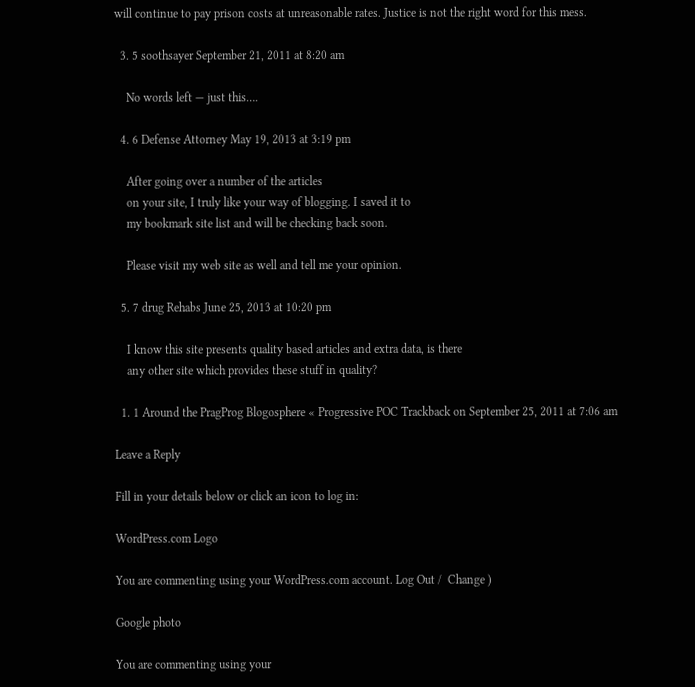will continue to pay prison costs at unreasonable rates. Justice is not the right word for this mess.

  3. 5 soothsayer September 21, 2011 at 8:20 am

    No words left — just this….

  4. 6 Defense Attorney May 19, 2013 at 3:19 pm

    After going over a number of the articles
    on your site, I truly like your way of blogging. I saved it to
    my bookmark site list and will be checking back soon.

    Please visit my web site as well and tell me your opinion.

  5. 7 drug Rehabs June 25, 2013 at 10:20 pm

    I know this site presents quality based articles and extra data, is there
    any other site which provides these stuff in quality?

  1. 1 Around the PragProg Blogosphere « Progressive POC Trackback on September 25, 2011 at 7:06 am

Leave a Reply

Fill in your details below or click an icon to log in:

WordPress.com Logo

You are commenting using your WordPress.com account. Log Out /  Change )

Google photo

You are commenting using your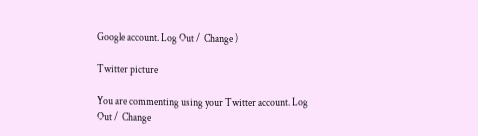Google account. Log Out /  Change )

Twitter picture

You are commenting using your Twitter account. Log Out /  Change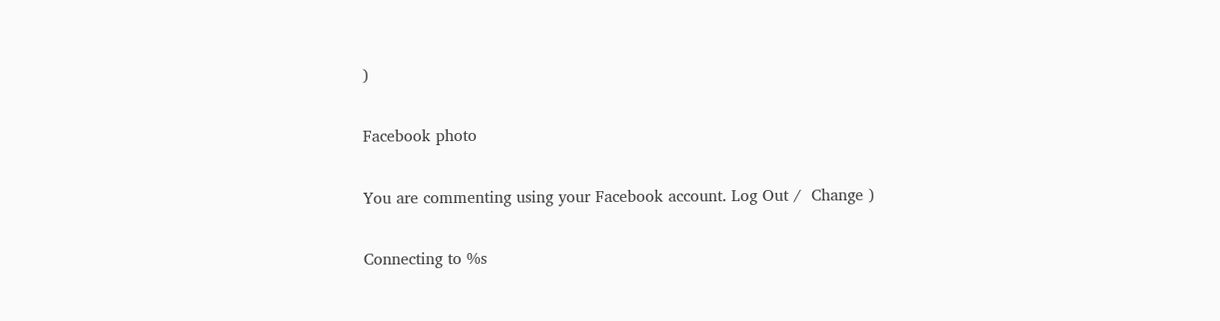)

Facebook photo

You are commenting using your Facebook account. Log Out /  Change )

Connecting to %s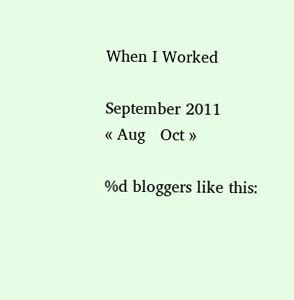When I Worked

September 2011
« Aug   Oct »

%d bloggers like this: